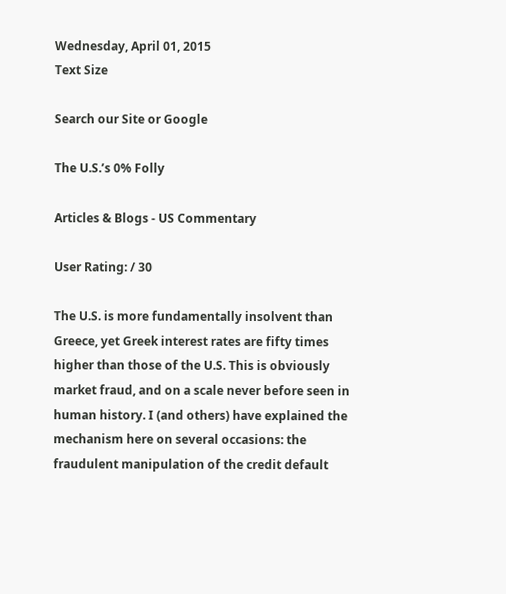Wednesday, April 01, 2015
Text Size

Search our Site or Google

The U.S.’s 0% Folly

Articles & Blogs - US Commentary

User Rating: / 30

The U.S. is more fundamentally insolvent than Greece, yet Greek interest rates are fifty times higher than those of the U.S. This is obviously market fraud, and on a scale never before seen in human history. I (and others) have explained the mechanism here on several occasions: the fraudulent manipulation of the credit default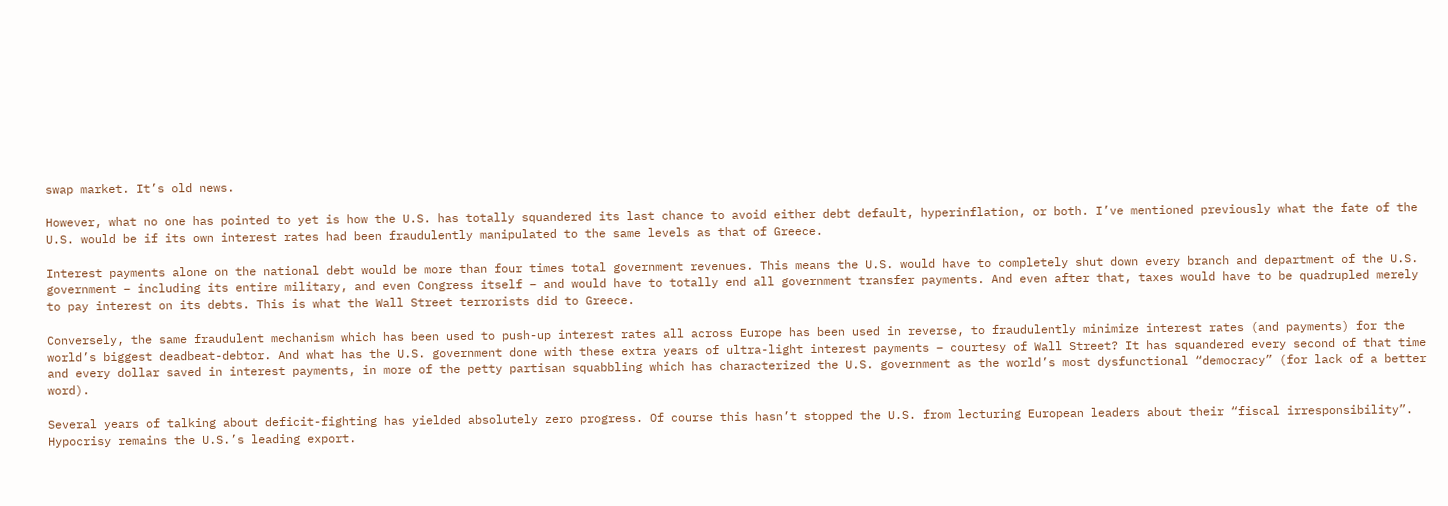swap market. It’s old news.

However, what no one has pointed to yet is how the U.S. has totally squandered its last chance to avoid either debt default, hyperinflation, or both. I’ve mentioned previously what the fate of the U.S. would be if its own interest rates had been fraudulently manipulated to the same levels as that of Greece.

Interest payments alone on the national debt would be more than four times total government revenues. This means the U.S. would have to completely shut down every branch and department of the U.S. government – including its entire military, and even Congress itself – and would have to totally end all government transfer payments. And even after that, taxes would have to be quadrupled merely to pay interest on its debts. This is what the Wall Street terrorists did to Greece.

Conversely, the same fraudulent mechanism which has been used to push-up interest rates all across Europe has been used in reverse, to fraudulently minimize interest rates (and payments) for the world’s biggest deadbeat-debtor. And what has the U.S. government done with these extra years of ultra-light interest payments – courtesy of Wall Street? It has squandered every second of that time and every dollar saved in interest payments, in more of the petty partisan squabbling which has characterized the U.S. government as the world’s most dysfunctional “democracy” (for lack of a better word).

Several years of talking about deficit-fighting has yielded absolutely zero progress. Of course this hasn’t stopped the U.S. from lecturing European leaders about their “fiscal irresponsibility”. Hypocrisy remains the U.S.’s leading export.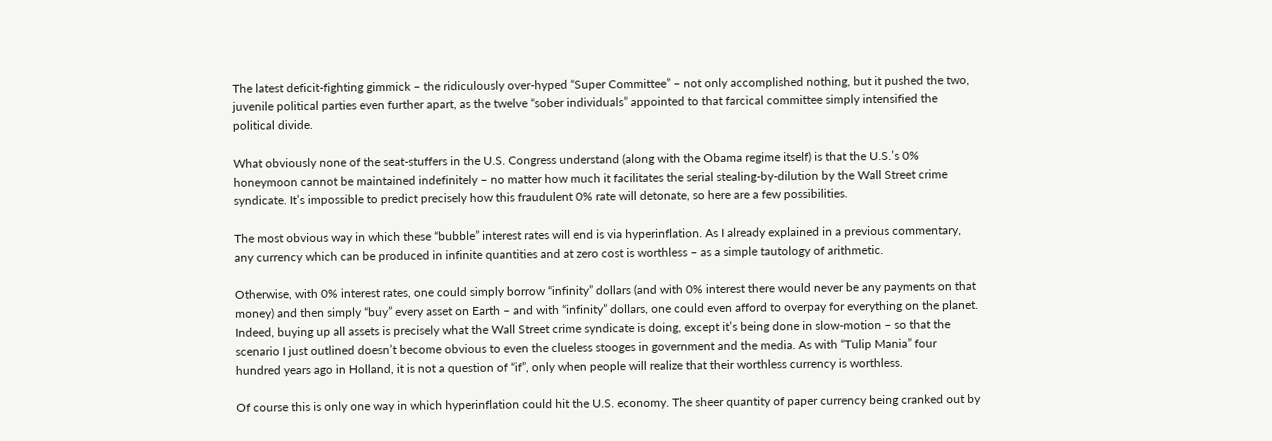The latest deficit-fighting gimmick – the ridiculously over-hyped “Super Committee” – not only accomplished nothing, but it pushed the two, juvenile political parties even further apart, as the twelve “sober individuals” appointed to that farcical committee simply intensified the political divide.

What obviously none of the seat-stuffers in the U.S. Congress understand (along with the Obama regime itself) is that the U.S.’s 0% honeymoon cannot be maintained indefinitely – no matter how much it facilitates the serial stealing-by-dilution by the Wall Street crime syndicate. It’s impossible to predict precisely how this fraudulent 0% rate will detonate, so here are a few possibilities.

The most obvious way in which these “bubble” interest rates will end is via hyperinflation. As I already explained in a previous commentary, any currency which can be produced in infinite quantities and at zero cost is worthless – as a simple tautology of arithmetic.

Otherwise, with 0% interest rates, one could simply borrow “infinity” dollars (and with 0% interest there would never be any payments on that money) and then simply “buy” every asset on Earth – and with “infinity” dollars, one could even afford to overpay for everything on the planet. Indeed, buying up all assets is precisely what the Wall Street crime syndicate is doing, except it’s being done in slow-motion – so that the scenario I just outlined doesn’t become obvious to even the clueless stooges in government and the media. As with “Tulip Mania” four hundred years ago in Holland, it is not a question of “if”, only when people will realize that their worthless currency is worthless.

Of course this is only one way in which hyperinflation could hit the U.S. economy. The sheer quantity of paper currency being cranked out by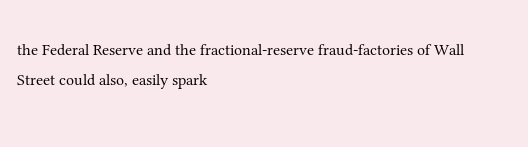the Federal Reserve and the fractional-reserve fraud-factories of Wall Street could also, easily spark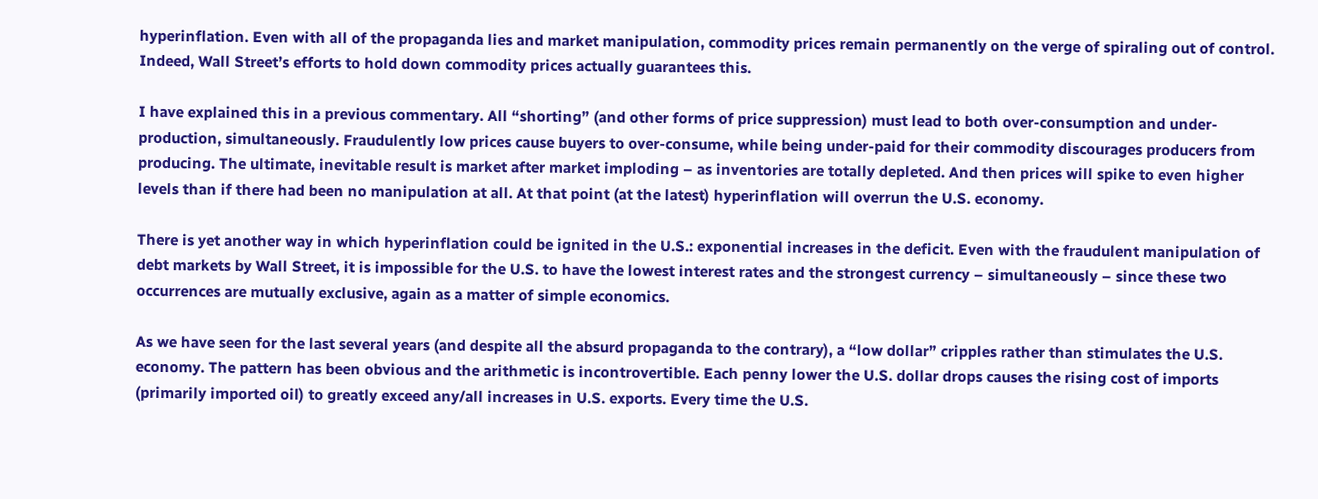hyperinflation. Even with all of the propaganda lies and market manipulation, commodity prices remain permanently on the verge of spiraling out of control. Indeed, Wall Street’s efforts to hold down commodity prices actually guarantees this.

I have explained this in a previous commentary. All “shorting” (and other forms of price suppression) must lead to both over-consumption and under-production, simultaneously. Fraudulently low prices cause buyers to over-consume, while being under-paid for their commodity discourages producers from producing. The ultimate, inevitable result is market after market imploding – as inventories are totally depleted. And then prices will spike to even higher levels than if there had been no manipulation at all. At that point (at the latest) hyperinflation will overrun the U.S. economy.

There is yet another way in which hyperinflation could be ignited in the U.S.: exponential increases in the deficit. Even with the fraudulent manipulation of debt markets by Wall Street, it is impossible for the U.S. to have the lowest interest rates and the strongest currency – simultaneously – since these two occurrences are mutually exclusive, again as a matter of simple economics.

As we have seen for the last several years (and despite all the absurd propaganda to the contrary), a “low dollar” cripples rather than stimulates the U.S. economy. The pattern has been obvious and the arithmetic is incontrovertible. Each penny lower the U.S. dollar drops causes the rising cost of imports (primarily imported oil) to greatly exceed any/all increases in U.S. exports. Every time the U.S.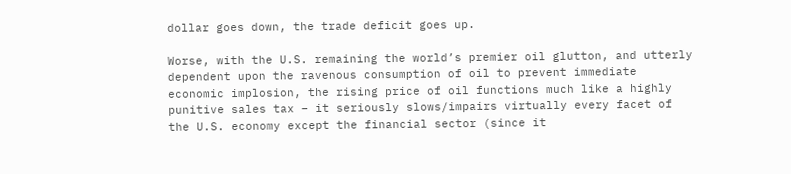dollar goes down, the trade deficit goes up.

Worse, with the U.S. remaining the world’s premier oil glutton, and utterly dependent upon the ravenous consumption of oil to prevent immediate economic implosion, the rising price of oil functions much like a highly punitive sales tax – it seriously slows/impairs virtually every facet of the U.S. economy except the financial sector (since it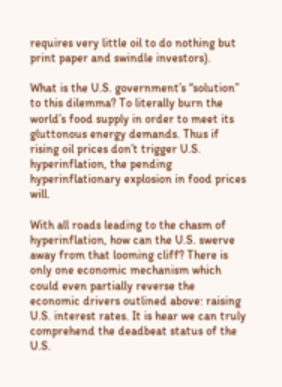requires very little oil to do nothing but print paper and swindle investors).

What is the U.S. government’s “solution” to this dilemma? To literally burn the world’s food supply in order to meet its gluttonous energy demands. Thus if rising oil prices don’t trigger U.S. hyperinflation, the pending hyperinflationary explosion in food prices will.

With all roads leading to the chasm of hyperinflation, how can the U.S. swerve away from that looming cliff? There is only one economic mechanism which could even partially reverse the economic drivers outlined above: raising U.S. interest rates. It is hear we can truly comprehend the deadbeat status of the U.S.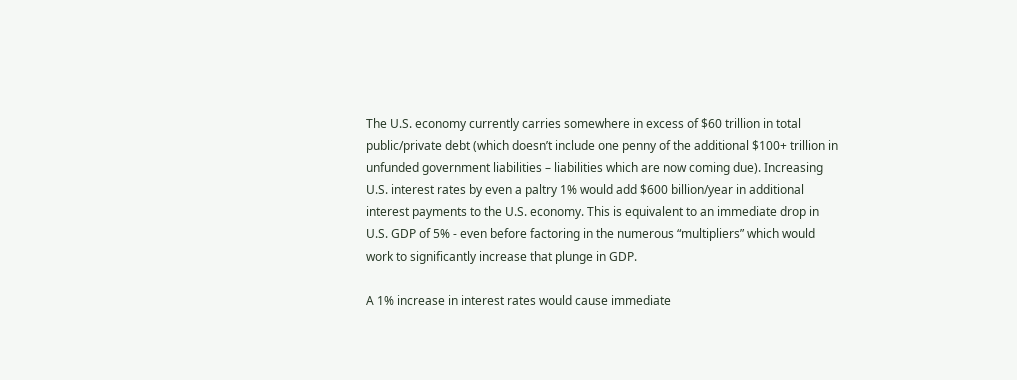The U.S. economy currently carries somewhere in excess of $60 trillion in total public/private debt (which doesn’t include one penny of the additional $100+ trillion in unfunded government liabilities – liabilities which are now coming due). Increasing U.S. interest rates by even a paltry 1% would add $600 billion/year in additional interest payments to the U.S. economy. This is equivalent to an immediate drop in U.S. GDP of 5% - even before factoring in the numerous “multipliers” which would work to significantly increase that plunge in GDP.

A 1% increase in interest rates would cause immediate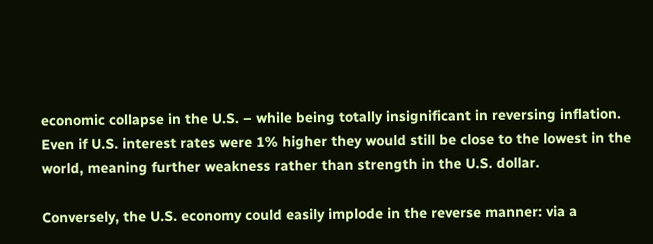economic collapse in the U.S. – while being totally insignificant in reversing inflation. Even if U.S. interest rates were 1% higher they would still be close to the lowest in the world, meaning further weakness rather than strength in the U.S. dollar.

Conversely, the U.S. economy could easily implode in the reverse manner: via a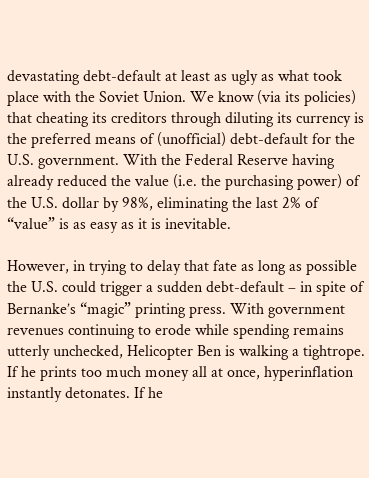devastating debt-default at least as ugly as what took place with the Soviet Union. We know (via its policies) that cheating its creditors through diluting its currency is the preferred means of (unofficial) debt-default for the U.S. government. With the Federal Reserve having already reduced the value (i.e. the purchasing power) of the U.S. dollar by 98%, eliminating the last 2% of “value” is as easy as it is inevitable.

However, in trying to delay that fate as long as possible the U.S. could trigger a sudden debt-default – in spite of Bernanke’s “magic” printing press. With government revenues continuing to erode while spending remains utterly unchecked, Helicopter Ben is walking a tightrope. If he prints too much money all at once, hyperinflation instantly detonates. If he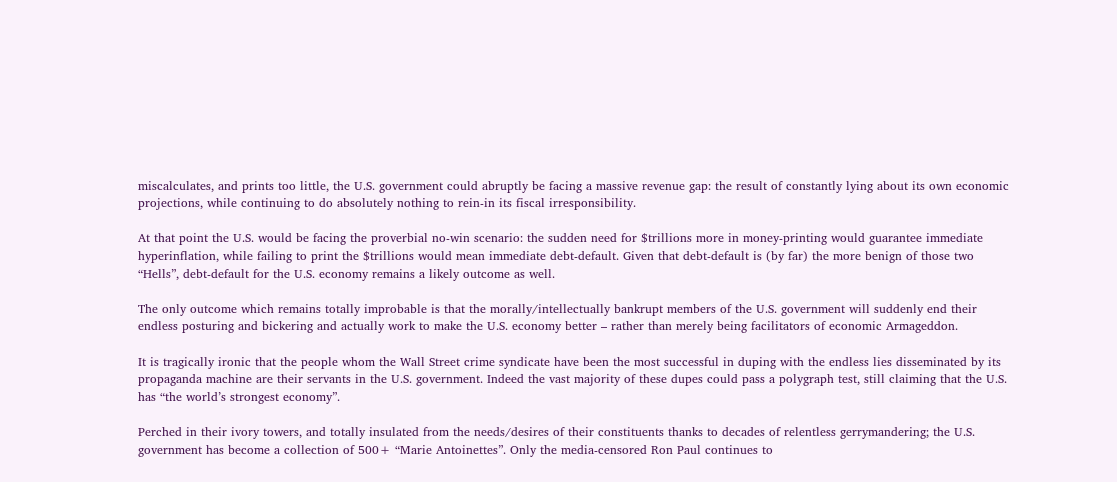miscalculates, and prints too little, the U.S. government could abruptly be facing a massive revenue gap: the result of constantly lying about its own economic projections, while continuing to do absolutely nothing to rein-in its fiscal irresponsibility.

At that point the U.S. would be facing the proverbial no-win scenario: the sudden need for $trillions more in money-printing would guarantee immediate hyperinflation, while failing to print the $trillions would mean immediate debt-default. Given that debt-default is (by far) the more benign of those two “Hells”, debt-default for the U.S. economy remains a likely outcome as well.

The only outcome which remains totally improbable is that the morally/intellectually bankrupt members of the U.S. government will suddenly end their endless posturing and bickering and actually work to make the U.S. economy better – rather than merely being facilitators of economic Armageddon.

It is tragically ironic that the people whom the Wall Street crime syndicate have been the most successful in duping with the endless lies disseminated by its propaganda machine are their servants in the U.S. government. Indeed the vast majority of these dupes could pass a polygraph test, still claiming that the U.S. has “the world’s strongest economy”.

Perched in their ivory towers, and totally insulated from the needs/desires of their constituents thanks to decades of relentless gerrymandering; the U.S. government has become a collection of 500+ “Marie Antoinettes”. Only the media-censored Ron Paul continues to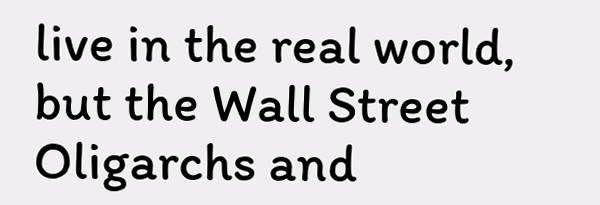live in the real world, but the Wall Street Oligarchs and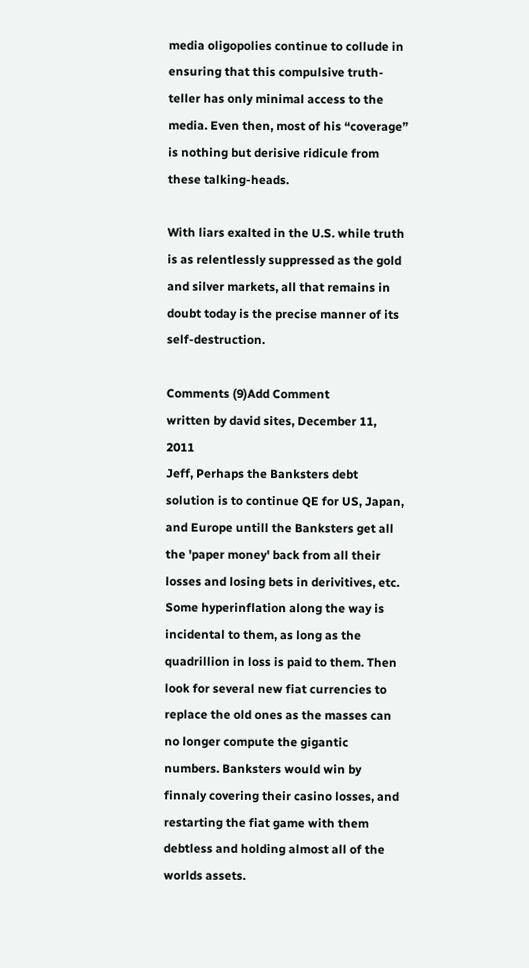media oligopolies continue to collude in ensuring that this compulsive truth-teller has only minimal access to the media. Even then, most of his “coverage” is nothing but derisive ridicule from these talking-heads.

With liars exalted in the U.S. while truth is as relentlessly suppressed as the gold and silver markets, all that remains in doubt today is the precise manner of its self-destruction.

Comments (9)Add Comment
written by david sites, December 11, 2011
Jeff, Perhaps the Banksters debt solution is to continue QE for US, Japan, and Europe untill the Banksters get all the 'paper money' back from all their losses and losing bets in derivitives, etc. Some hyperinflation along the way is incidental to them, as long as the quadrillion in loss is paid to them. Then look for several new fiat currencies to replace the old ones as the masses can no longer compute the gigantic numbers. Banksters would win by finnaly covering their casino losses, and restarting the fiat game with them debtless and holding almost all of the worlds assets.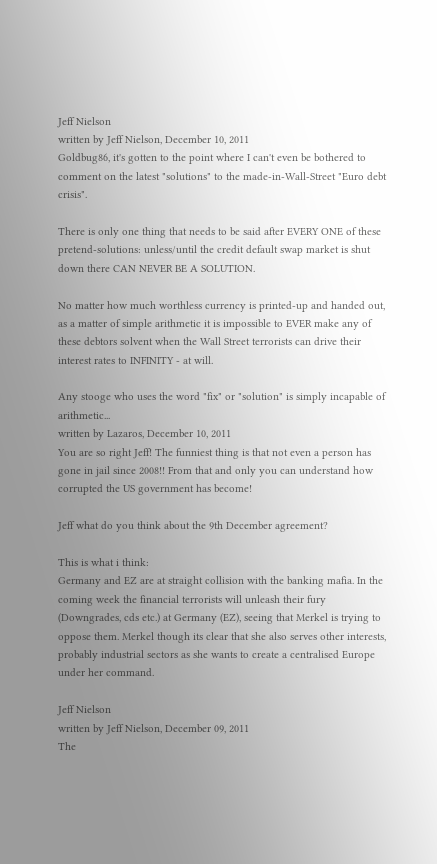Jeff Nielson
written by Jeff Nielson, December 10, 2011
Goldbug86, it's gotten to the point where I can't even be bothered to comment on the latest "solutions" to the made-in-Wall-Street "Euro debt crisis".

There is only one thing that needs to be said after EVERY ONE of these pretend-solutions: unless/until the credit default swap market is shut down there CAN NEVER BE A SOLUTION.

No matter how much worthless currency is printed-up and handed out, as a matter of simple arithmetic it is impossible to EVER make any of these debtors solvent when the Wall Street terrorists can drive their interest rates to INFINITY - at will.

Any stooge who uses the word "fix" or "solution" is simply incapable of arithmetic...
written by Lazaros, December 10, 2011
You are so right Jeff! The funniest thing is that not even a person has gone in jail since 2008!! From that and only you can understand how corrupted the US government has become!

Jeff what do you think about the 9th December agreement?

This is what i think:
Germany and EZ are at straight collision with the banking mafia. In the coming week the financial terrorists will unleash their fury (Downgrades, cds etc.) at Germany (EZ), seeing that Merkel is trying to oppose them. Merkel though its clear that she also serves other interests, probably industrial sectors as she wants to create a centralised Europe under her command.

Jeff Nielson
written by Jeff Nielson, December 09, 2011
The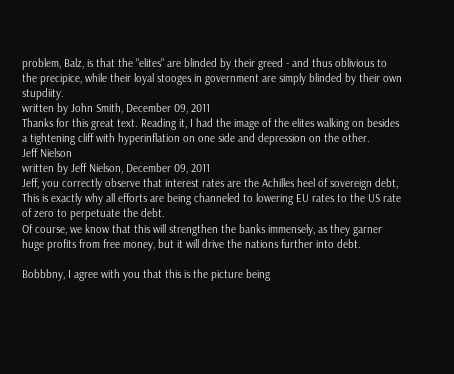problem, Balz, is that the "elites" are blinded by their greed - and thus oblivious to the precipice, while their loyal stooges in government are simply blinded by their own stupdiity.
written by John Smith, December 09, 2011
Thanks for this great text. Reading it, I had the image of the elites walking on besides a tightening cliff with hyperinflation on one side and depression on the other.
Jeff Nielson
written by Jeff Nielson, December 09, 2011
Jeff, you correctly observe that interest rates are the Achilles heel of sovereign debt,
This is exactly why all efforts are being channeled to lowering EU rates to the US rate of zero to perpetuate the debt.
Of course, we know that this will strengthen the banks immensely, as they garner huge profits from free money, but it will drive the nations further into debt.

Bobbbny, I agree with you that this is the picture being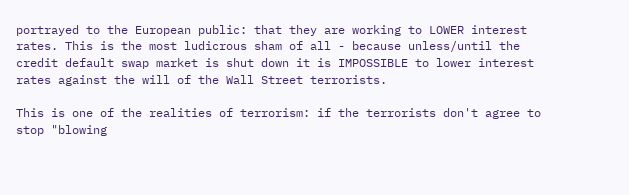portrayed to the European public: that they are working to LOWER interest rates. This is the most ludicrous sham of all - because unless/until the credit default swap market is shut down it is IMPOSSIBLE to lower interest rates against the will of the Wall Street terrorists.

This is one of the realities of terrorism: if the terrorists don't agree to stop "blowing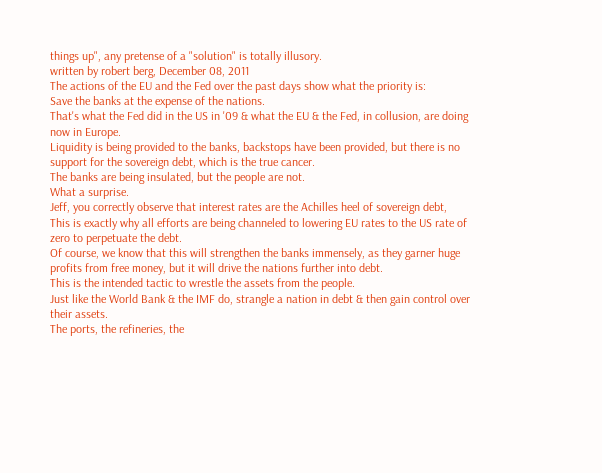things up", any pretense of a "solution" is totally illusory.
written by robert berg, December 08, 2011
The actions of the EU and the Fed over the past days show what the priority is:
Save the banks at the expense of the nations.
That's what the Fed did in the US in '09 & what the EU & the Fed, in collusion, are doing now in Europe.
Liquidity is being provided to the banks, backstops have been provided, but there is no support for the sovereign debt, which is the true cancer.
The banks are being insulated, but the people are not.
What a surprise.
Jeff, you correctly observe that interest rates are the Achilles heel of sovereign debt,
This is exactly why all efforts are being channeled to lowering EU rates to the US rate of zero to perpetuate the debt.
Of course, we know that this will strengthen the banks immensely, as they garner huge profits from free money, but it will drive the nations further into debt.
This is the intended tactic to wrestle the assets from the people.
Just like the World Bank & the IMF do, strangle a nation in debt & then gain control over their assets.
The ports, the refineries, the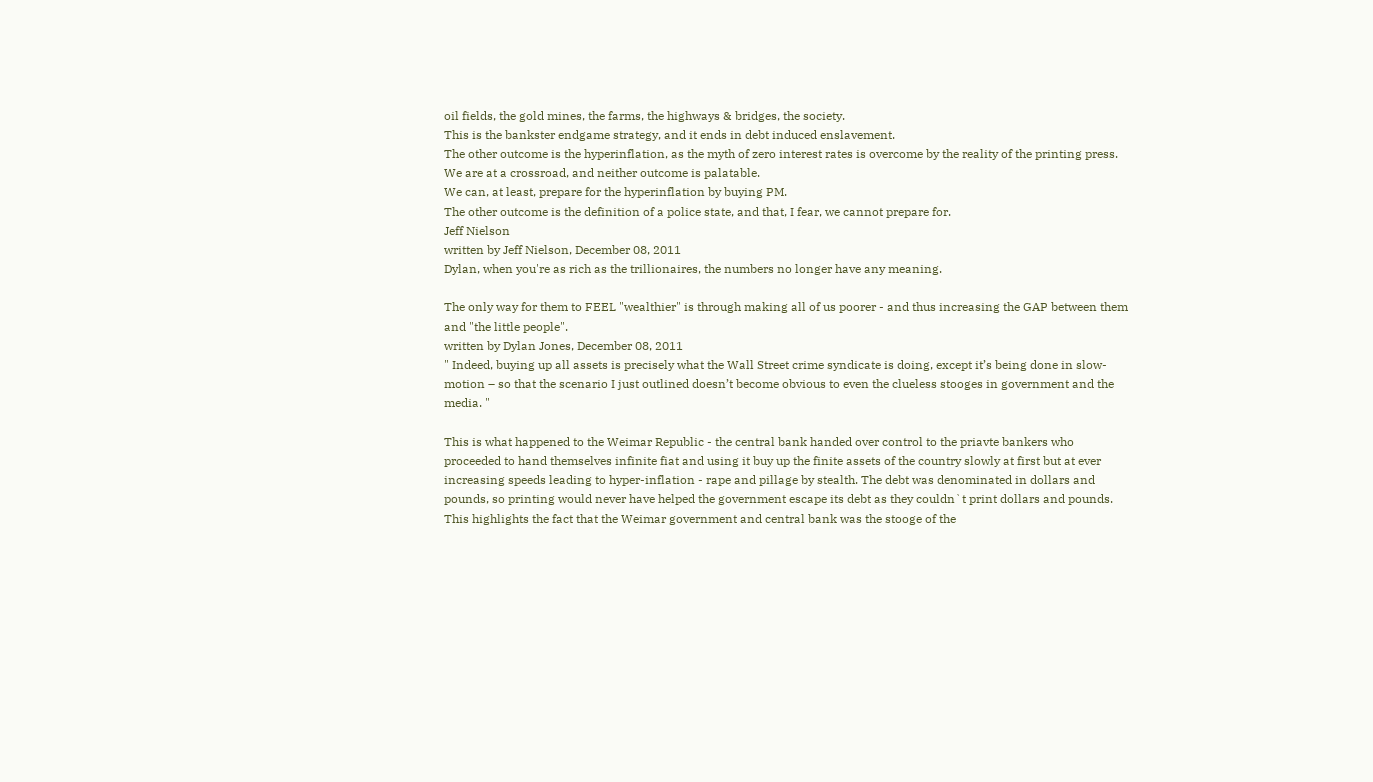oil fields, the gold mines, the farms, the highways & bridges, the society.
This is the bankster endgame strategy, and it ends in debt induced enslavement.
The other outcome is the hyperinflation, as the myth of zero interest rates is overcome by the reality of the printing press.
We are at a crossroad, and neither outcome is palatable.
We can, at least, prepare for the hyperinflation by buying PM.
The other outcome is the definition of a police state, and that, I fear, we cannot prepare for.
Jeff Nielson
written by Jeff Nielson, December 08, 2011
Dylan, when you're as rich as the trillionaires, the numbers no longer have any meaning.

The only way for them to FEEL "wealthier" is through making all of us poorer - and thus increasing the GAP between them and "the little people".
written by Dylan Jones, December 08, 2011
" Indeed, buying up all assets is precisely what the Wall Street crime syndicate is doing, except it’s being done in slow-motion – so that the scenario I just outlined doesn’t become obvious to even the clueless stooges in government and the media. "

This is what happened to the Weimar Republic - the central bank handed over control to the priavte bankers who proceeded to hand themselves infinite fiat and using it buy up the finite assets of the country slowly at first but at ever increasing speeds leading to hyper-inflation - rape and pillage by stealth. The debt was denominated in dollars and pounds, so printing would never have helped the government escape its debt as they couldn`t print dollars and pounds. This highlights the fact that the Weimar government and central bank was the stooge of the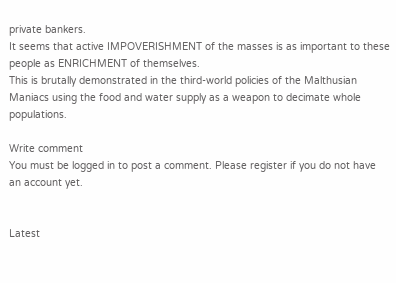private bankers.
It seems that active IMPOVERISHMENT of the masses is as important to these people as ENRICHMENT of themselves.
This is brutally demonstrated in the third-world policies of the Malthusian Maniacs using the food and water supply as a weapon to decimate whole populations.

Write comment
You must be logged in to post a comment. Please register if you do not have an account yet.


Latest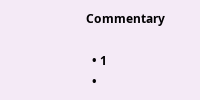Commentary

  • 1
  •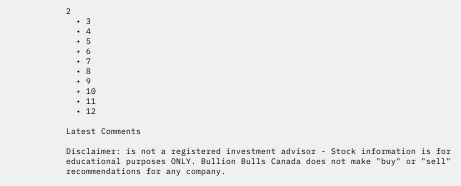2
  • 3
  • 4
  • 5
  • 6
  • 7
  • 8
  • 9
  • 10
  • 11
  • 12

Latest Comments

Disclaimer: is not a registered investment advisor - Stock information is for educational purposes ONLY. Bullion Bulls Canada does not make "buy" or "sell" recommendations for any company.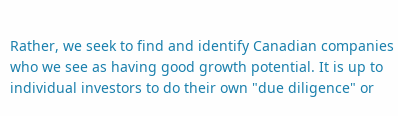Rather, we seek to find and identify Canadian companies who we see as having good growth potential. It is up to individual investors to do their own "due diligence" or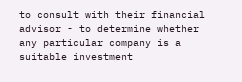to consult with their financial advisor - to determine whether any particular company is a suitable investment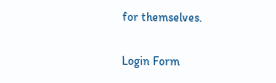for themselves.

Login Form